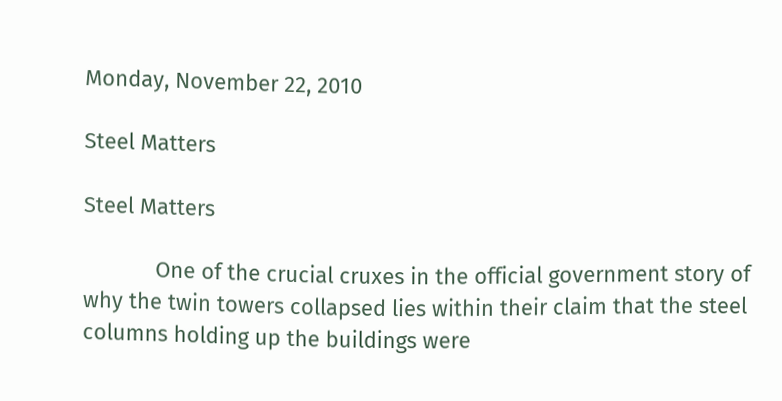Monday, November 22, 2010

Steel Matters

Steel Matters

            One of the crucial cruxes in the official government story of why the twin towers collapsed lies within their claim that the steel columns holding up the buildings were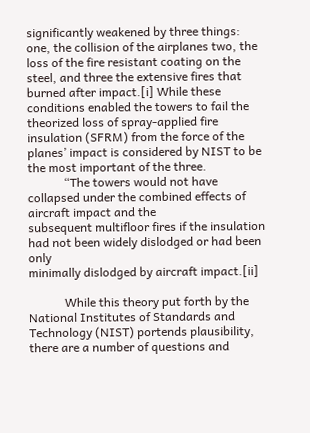significantly weakened by three things: one, the collision of the airplanes two, the loss of the fire resistant coating on the steel, and three the extensive fires that burned after impact.[i] While these conditions enabled the towers to fail the theorized loss of spray-applied fire insulation (SFRM) from the force of the planes’ impact is considered by NIST to be the most important of the three.
            “The towers would not have collapsed under the combined effects of aircraft impact and the
subsequent multifloor fires if the insulation had not been widely dislodged or had been only
minimally dislodged by aircraft impact.[ii]

            While this theory put forth by the National Institutes of Standards and Technology (NIST) portends plausibility, there are a number of questions and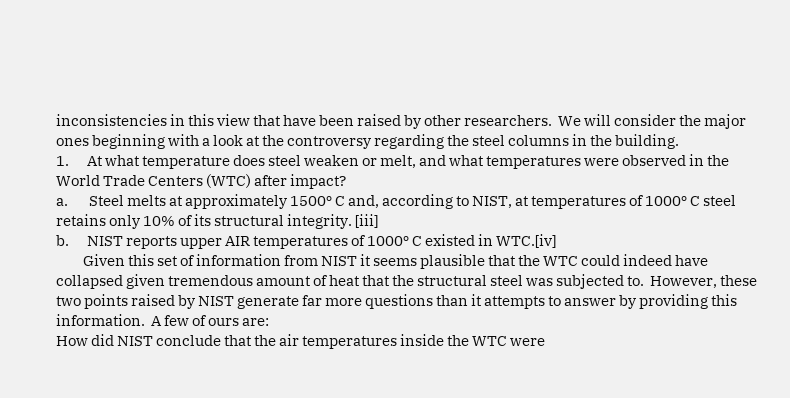inconsistencies in this view that have been raised by other researchers.  We will consider the major ones beginning with a look at the controversy regarding the steel columns in the building.
1.      At what temperature does steel weaken or melt, and what temperatures were observed in the World Trade Centers (WTC) after impact?
a.       Steel melts at approximately 1500º C and, according to NIST, at temperatures of 1000º C steel retains only 10% of its structural integrity. [iii]
b.      NIST reports upper AIR temperatures of 1000º C existed in WTC.[iv]
         Given this set of information from NIST it seems plausible that the WTC could indeed have collapsed given tremendous amount of heat that the structural steel was subjected to.  However, these two points raised by NIST generate far more questions than it attempts to answer by providing this information.  A few of ours are:
How did NIST conclude that the air temperatures inside the WTC were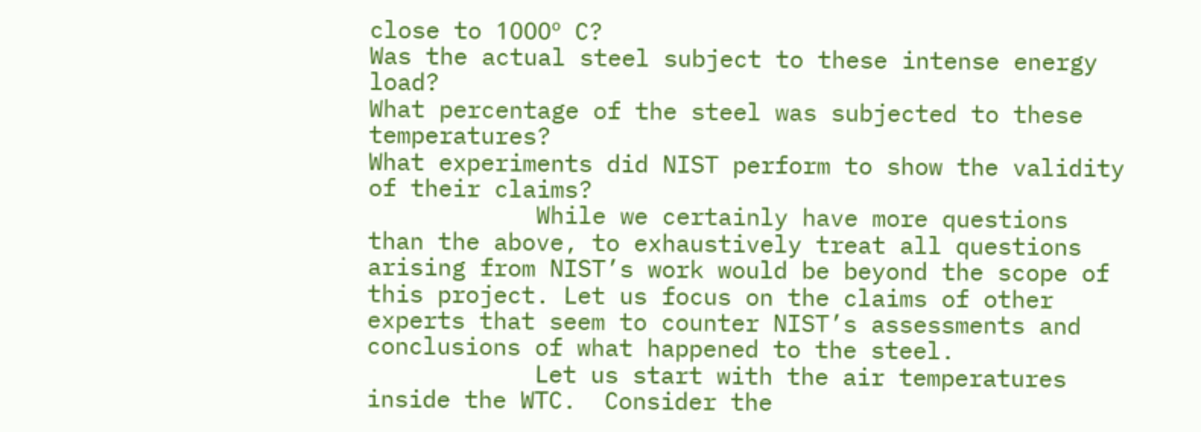close to 1000º C?
Was the actual steel subject to these intense energy load?
What percentage of the steel was subjected to these temperatures?
What experiments did NIST perform to show the validity of their claims?
            While we certainly have more questions than the above, to exhaustively treat all questions arising from NIST’s work would be beyond the scope of this project. Let us focus on the claims of other experts that seem to counter NIST’s assessments and conclusions of what happened to the steel.
            Let us start with the air temperatures inside the WTC.  Consider the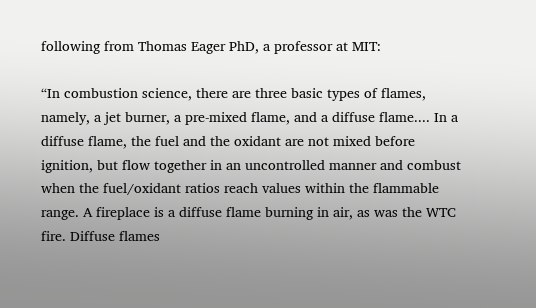following from Thomas Eager PhD, a professor at MIT:

“In combustion science, there are three basic types of flames, namely, a jet burner, a pre-mixed flame, and a diffuse flame.... In a diffuse flame, the fuel and the oxidant are not mixed before ignition, but flow together in an uncontrolled manner and combust when the fuel/oxidant ratios reach values within the flammable range. A fireplace is a diffuse flame burning in air, as was the WTC fire. Diffuse flames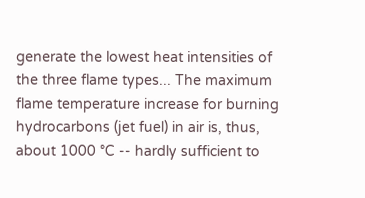generate the lowest heat intensities of the three flame types... The maximum flame temperature increase for burning hydrocarbons (jet fuel) in air is, thus, about 1000 °C -- hardly sufficient to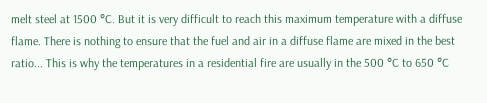melt steel at 1500 °C. But it is very difficult to reach this maximum temperature with a diffuse flame. There is nothing to ensure that the fuel and air in a diffuse flame are mixed in the best ratio... This is why the temperatures in a residential fire are usually in the 500 °C to 650 °C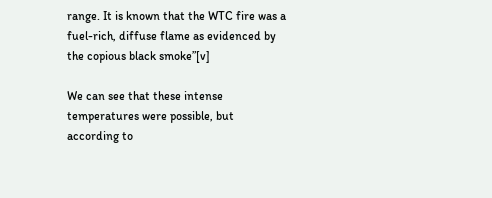range. It is known that the WTC fire was a fuel-rich, diffuse flame as evidenced by the copious black smoke”[v]

We can see that these intense temperatures were possible, but according to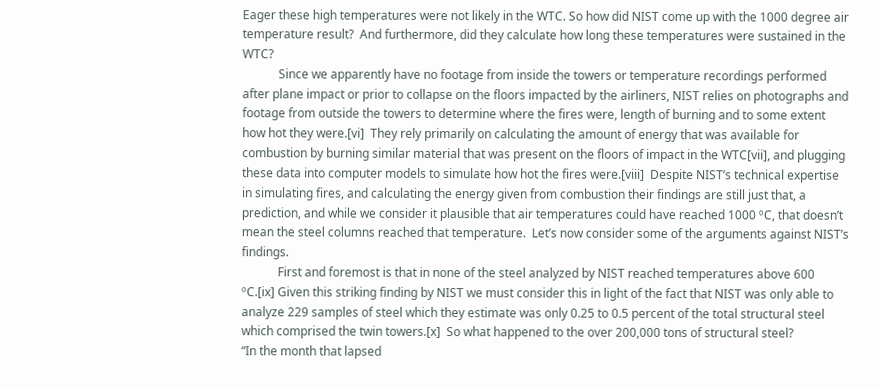Eager these high temperatures were not likely in the WTC. So how did NIST come up with the 1000 degree air temperature result?  And furthermore, did they calculate how long these temperatures were sustained in the WTC?
            Since we apparently have no footage from inside the towers or temperature recordings performed after plane impact or prior to collapse on the floors impacted by the airliners, NIST relies on photographs and footage from outside the towers to determine where the fires were, length of burning and to some extent how hot they were.[vi]  They rely primarily on calculating the amount of energy that was available for combustion by burning similar material that was present on the floors of impact in the WTC[vii], and plugging these data into computer models to simulate how hot the fires were.[viii]  Despite NIST’s technical expertise in simulating fires, and calculating the energy given from combustion their findings are still just that, a prediction, and while we consider it plausible that air temperatures could have reached 1000 ºC, that doesn’t mean the steel columns reached that temperature.  Let’s now consider some of the arguments against NIST’s findings.
            First and foremost is that in none of the steel analyzed by NIST reached temperatures above 600 ºC.[ix] Given this striking finding by NIST we must consider this in light of the fact that NIST was only able to analyze 229 samples of steel which they estimate was only 0.25 to 0.5 percent of the total structural steel which comprised the twin towers.[x]  So what happened to the over 200,000 tons of structural steel?
“In the month that lapsed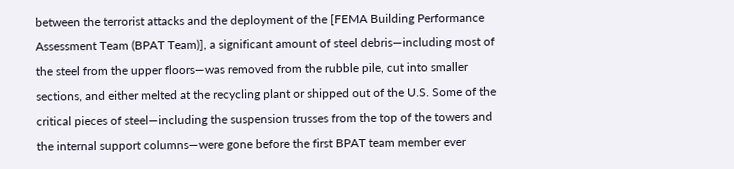between the terrorist attacks and the deployment of the [FEMA Building Performance Assessment Team (BPAT Team)], a significant amount of steel debris—including most of the steel from the upper floors—was removed from the rubble pile, cut into smaller sections, and either melted at the recycling plant or shipped out of the U.S. Some of the critical pieces of steel—including the suspension trusses from the top of the towers and the internal support columns—were gone before the first BPAT team member ever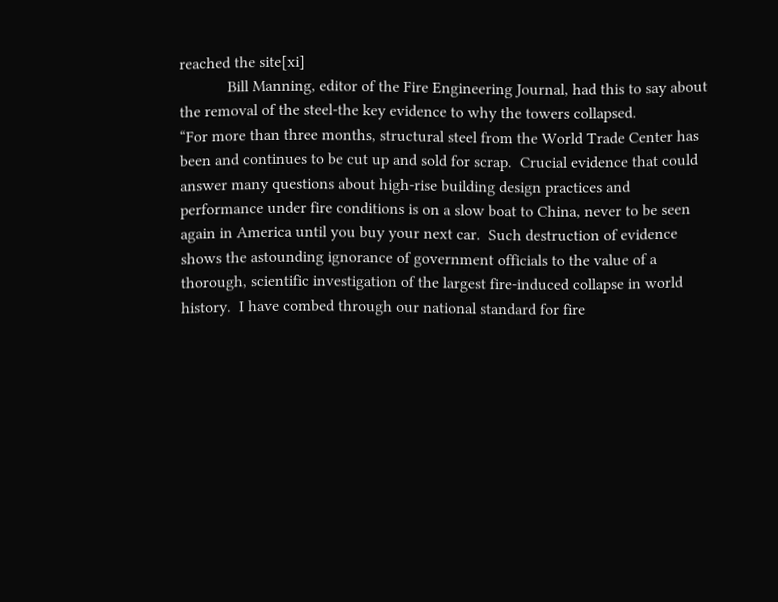reached the site[xi]
            Bill Manning, editor of the Fire Engineering Journal, had this to say about the removal of the steel-the key evidence to why the towers collapsed.
“For more than three months, structural steel from the World Trade Center has been and continues to be cut up and sold for scrap.  Crucial evidence that could answer many questions about high-rise building design practices and performance under fire conditions is on a slow boat to China, never to be seen again in America until you buy your next car.  Such destruction of evidence shows the astounding ignorance of government officials to the value of a thorough, scientific investigation of the largest fire-induced collapse in world history.  I have combed through our national standard for fire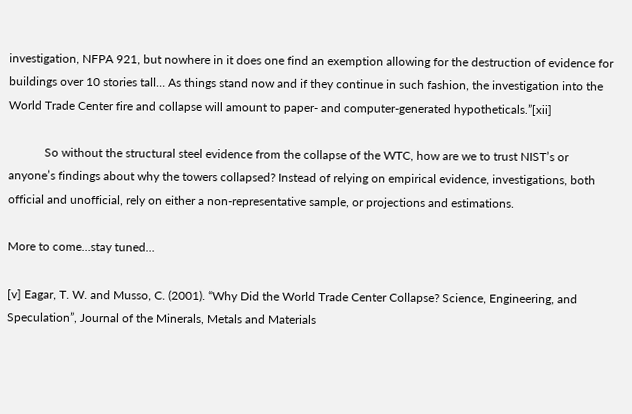investigation, NFPA 921, but nowhere in it does one find an exemption allowing for the destruction of evidence for buildings over 10 stories tall… As things stand now and if they continue in such fashion, the investigation into the World Trade Center fire and collapse will amount to paper- and computer-generated hypotheticals.”[xii]

            So without the structural steel evidence from the collapse of the WTC, how are we to trust NIST’s or anyone’s findings about why the towers collapsed? Instead of relying on empirical evidence, investigations, both official and unofficial, rely on either a non-representative sample, or projections and estimations.

More to come…stay tuned…

[v] Eagar, T. W. and Musso, C. (2001). “Why Did the World Trade Center Collapse? Science, Engineering, and Speculation”, Journal of the Minerals, Metals and Materials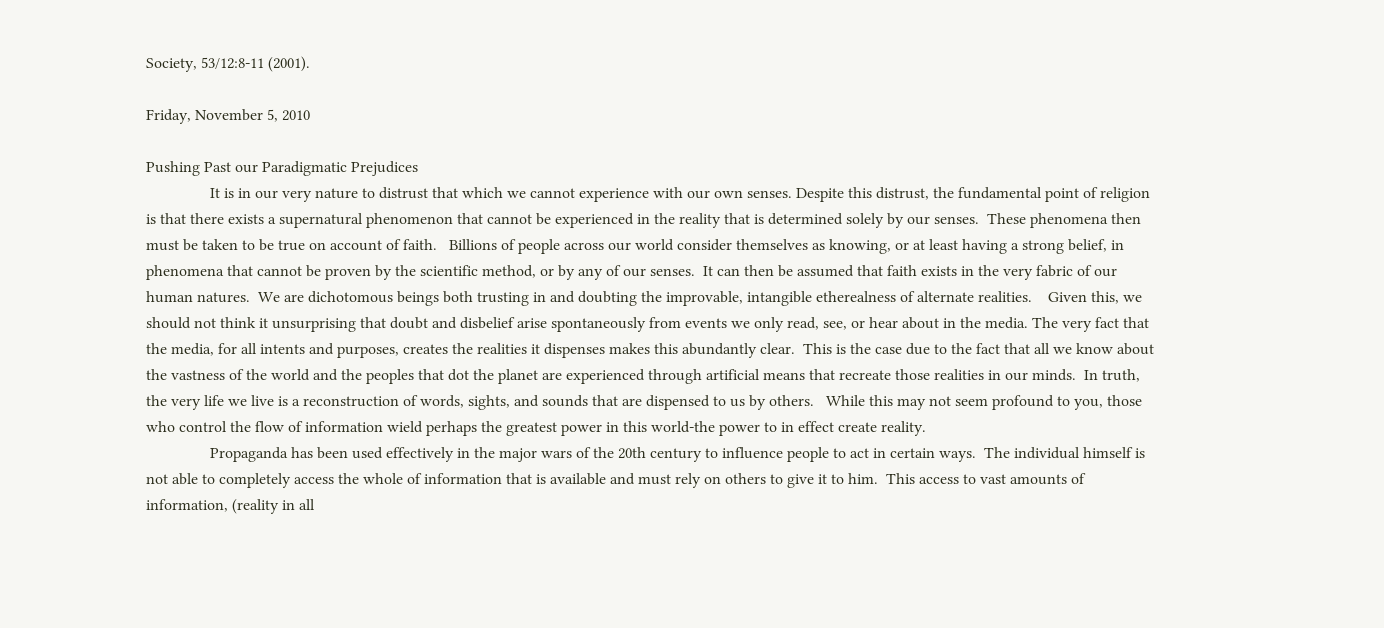Society, 53/12:8-11 (2001).

Friday, November 5, 2010

Pushing Past our Paradigmatic Prejudices
                It is in our very nature to distrust that which we cannot experience with our own senses. Despite this distrust, the fundamental point of religion is that there exists a supernatural phenomenon that cannot be experienced in the reality that is determined solely by our senses.  These phenomena then must be taken to be true on account of faith.   Billions of people across our world consider themselves as knowing, or at least having a strong belief, in phenomena that cannot be proven by the scientific method, or by any of our senses.  It can then be assumed that faith exists in the very fabric of our human natures.  We are dichotomous beings both trusting in and doubting the improvable, intangible etherealness of alternate realities.    Given this, we should not think it unsurprising that doubt and disbelief arise spontaneously from events we only read, see, or hear about in the media. The very fact that the media, for all intents and purposes, creates the realities it dispenses makes this abundantly clear.  This is the case due to the fact that all we know about the vastness of the world and the peoples that dot the planet are experienced through artificial means that recreate those realities in our minds.  In truth, the very life we live is a reconstruction of words, sights, and sounds that are dispensed to us by others.   While this may not seem profound to you, those who control the flow of information wield perhaps the greatest power in this world-the power to in effect create reality.
                Propaganda has been used effectively in the major wars of the 20th century to influence people to act in certain ways.  The individual himself is not able to completely access the whole of information that is available and must rely on others to give it to him.  This access to vast amounts of information, (reality in all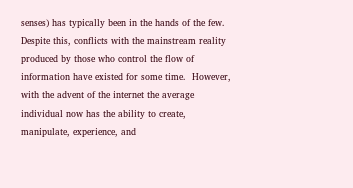senses) has typically been in the hands of the few.  Despite this, conflicts with the mainstream reality produced by those who control the flow of information have existed for some time.  However, with the advent of the internet the average individual now has the ability to create, manipulate, experience, and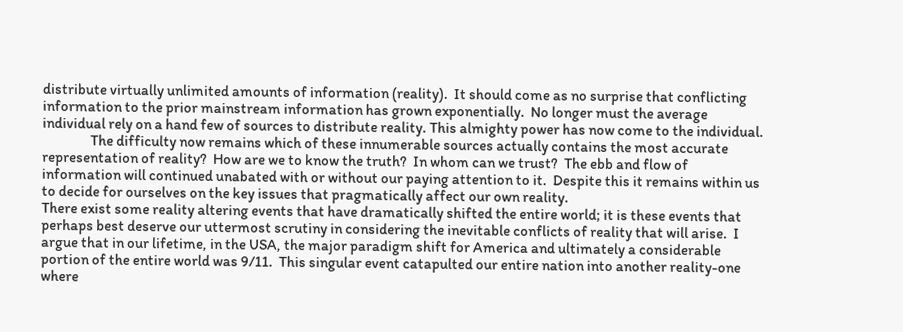distribute virtually unlimited amounts of information (reality).  It should come as no surprise that conflicting information to the prior mainstream information has grown exponentially.  No longer must the average individual rely on a hand few of sources to distribute reality. This almighty power has now come to the individual.
                The difficulty now remains which of these innumerable sources actually contains the most accurate representation of reality?  How are we to know the truth?  In whom can we trust?  The ebb and flow of information will continued unabated with or without our paying attention to it.  Despite this it remains within us to decide for ourselves on the key issues that pragmatically affect our own reality.
There exist some reality altering events that have dramatically shifted the entire world; it is these events that perhaps best deserve our uttermost scrutiny in considering the inevitable conflicts of reality that will arise.  I argue that in our lifetime, in the USA, the major paradigm shift for America and ultimately a considerable portion of the entire world was 9/11.  This singular event catapulted our entire nation into another reality-one where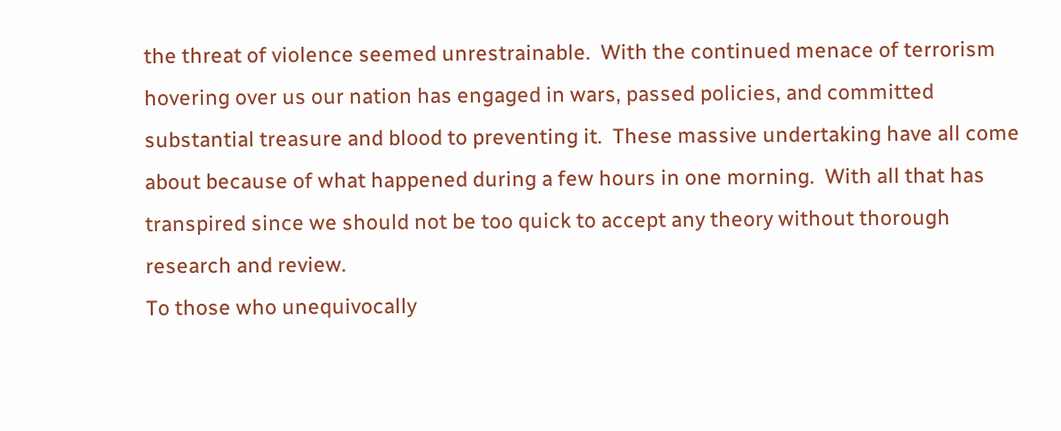the threat of violence seemed unrestrainable.  With the continued menace of terrorism hovering over us our nation has engaged in wars, passed policies, and committed substantial treasure and blood to preventing it.  These massive undertaking have all come about because of what happened during a few hours in one morning.  With all that has transpired since we should not be too quick to accept any theory without thorough research and review.
To those who unequivocally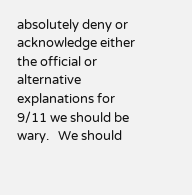absolutely deny or acknowledge either the official or alternative explanations for 9/11 we should be wary.   We should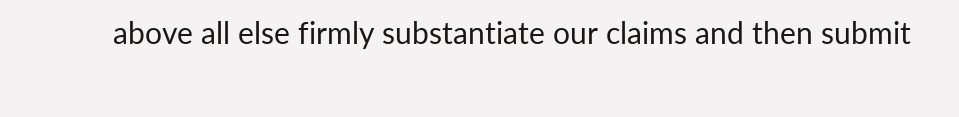above all else firmly substantiate our claims and then submit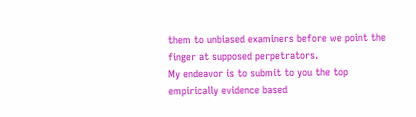them to unbiased examiners before we point the finger at supposed perpetrators.
My endeavor is to submit to you the top empirically evidence based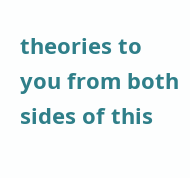theories to you from both sides of this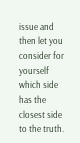issue and then let you consider for yourself which side has the closest side to the truth.